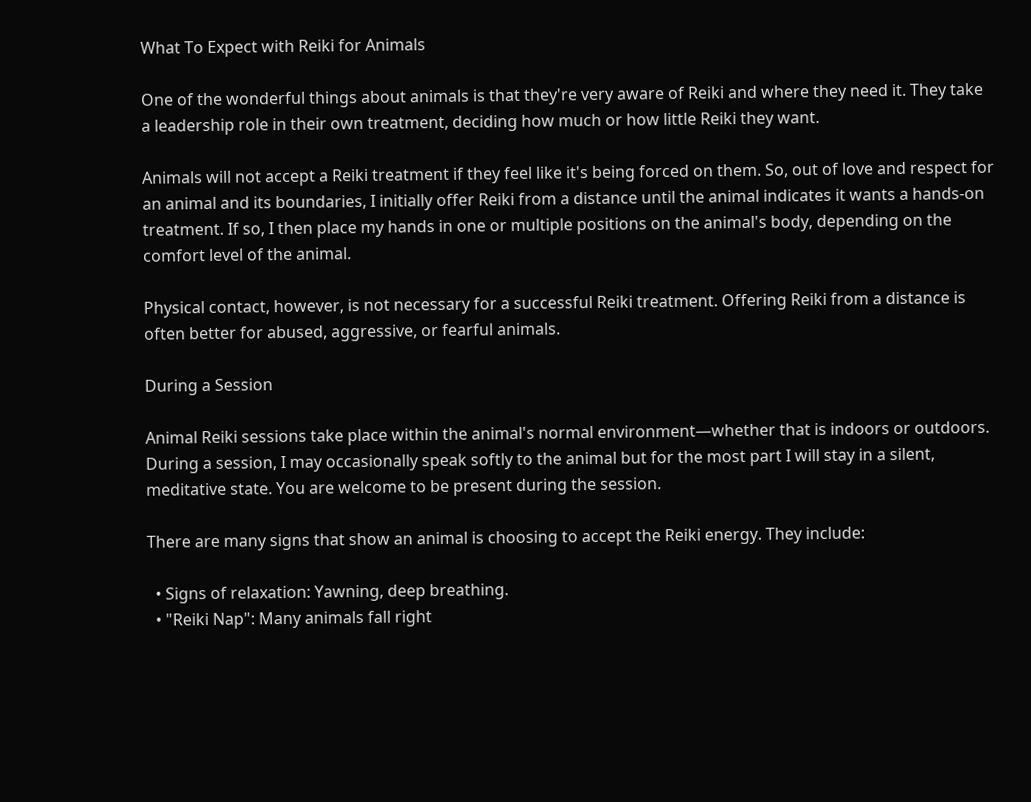What To Expect with Reiki for Animals

One of the wonderful things about animals is that they're very aware of Reiki and where they need it. They take a leadership role in their own treatment, deciding how much or how little Reiki they want.

Animals will not accept a Reiki treatment if they feel like it's being forced on them. So, out of love and respect for an animal and its boundaries, I initially offer Reiki from a distance until the animal indicates it wants a hands-on treatment. If so, I then place my hands in one or multiple positions on the animal's body, depending on the comfort level of the animal.

Physical contact, however, is not necessary for a successful Reiki treatment. Offering Reiki from a distance is often better for abused, aggressive, or fearful animals.

During a Session

Animal Reiki sessions take place within the animal's normal environment—whether that is indoors or outdoors. During a session, I may occasionally speak softly to the animal but for the most part I will stay in a silent, meditative state. You are welcome to be present during the session.

There are many signs that show an animal is choosing to accept the Reiki energy. They include:

  • Signs of relaxation: Yawning, deep breathing.
  • "Reiki Nap": Many animals fall right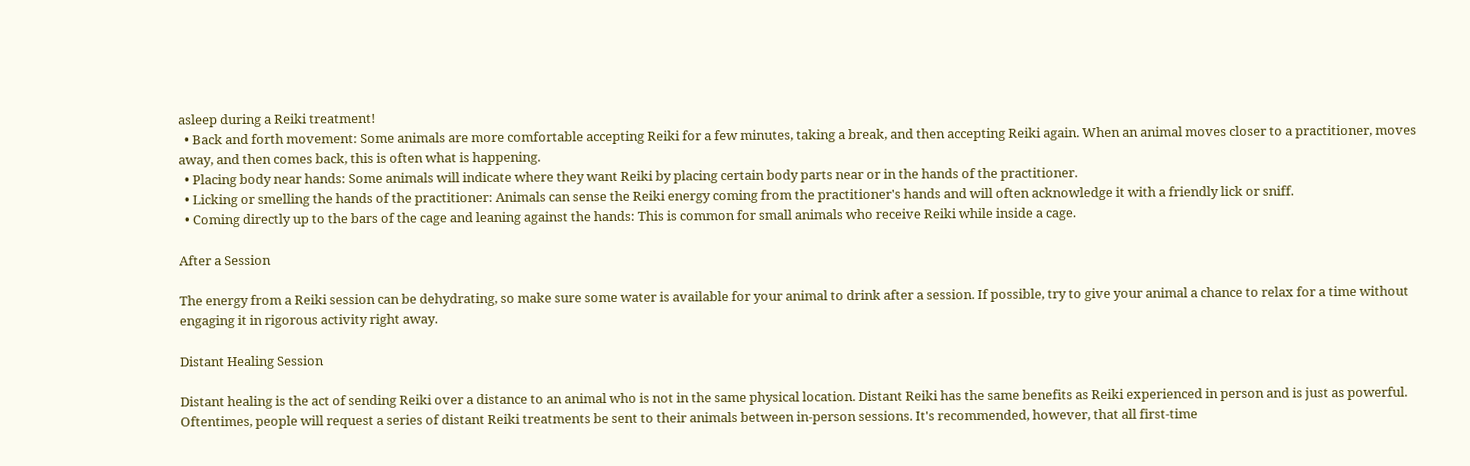asleep during a Reiki treatment!
  • Back and forth movement: Some animals are more comfortable accepting Reiki for a few minutes, taking a break, and then accepting Reiki again. When an animal moves closer to a practitioner, moves away, and then comes back, this is often what is happening.
  • Placing body near hands: Some animals will indicate where they want Reiki by placing certain body parts near or in the hands of the practitioner.
  • Licking or smelling the hands of the practitioner: Animals can sense the Reiki energy coming from the practitioner's hands and will often acknowledge it with a friendly lick or sniff.
  • Coming directly up to the bars of the cage and leaning against the hands: This is common for small animals who receive Reiki while inside a cage.

After a Session

The energy from a Reiki session can be dehydrating, so make sure some water is available for your animal to drink after a session. If possible, try to give your animal a chance to relax for a time without engaging it in rigorous activity right away.

Distant Healing Session

Distant healing is the act of sending Reiki over a distance to an animal who is not in the same physical location. Distant Reiki has the same benefits as Reiki experienced in person and is just as powerful. Oftentimes, people will request a series of distant Reiki treatments be sent to their animals between in-person sessions. It's recommended, however, that all first-time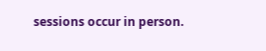sessions occur in person.